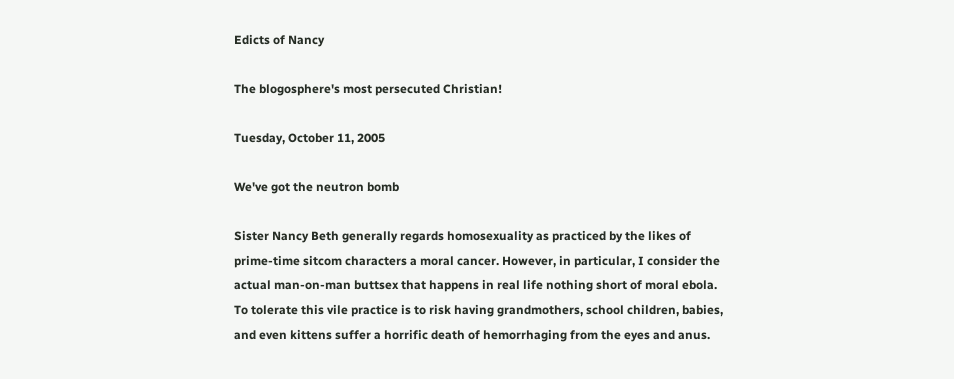Edicts of Nancy

The blogosphere's most persecuted Christian!

Tuesday, October 11, 2005

We've got the neutron bomb

Sister Nancy Beth generally regards homosexuality as practiced by the likes of prime-time sitcom characters a moral cancer. However, in particular, I consider the actual man-on-man buttsex that happens in real life nothing short of moral ebola. To tolerate this vile practice is to risk having grandmothers, school children, babies, and even kittens suffer a horrific death of hemorrhaging from the eyes and anus.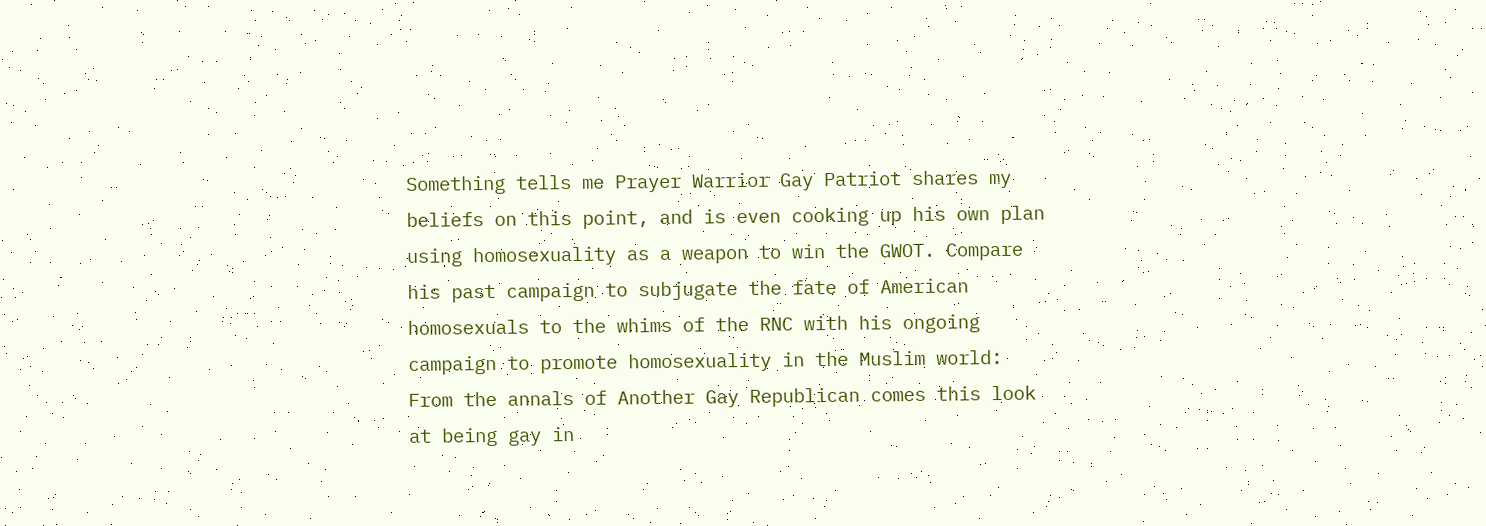Something tells me Prayer Warrior Gay Patriot shares my beliefs on this point, and is even cooking up his own plan using homosexuality as a weapon to win the GWOT. Compare his past campaign to subjugate the fate of American homosexuals to the whims of the RNC with his ongoing campaign to promote homosexuality in the Muslim world:
From the annals of Another Gay Republican comes this look at being gay in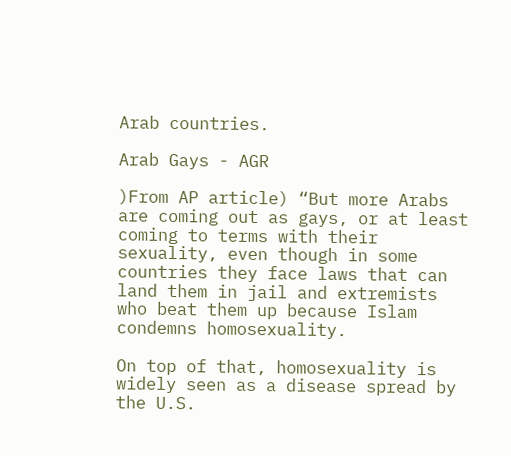Arab countries.

Arab Gays - AGR

)From AP article) “But more Arabs are coming out as gays, or at least coming to terms with their sexuality, even though in some countries they face laws that can land them in jail and extremists who beat them up because Islam condemns homosexuality.

On top of that, homosexuality is widely seen as a disease spread by the U.S.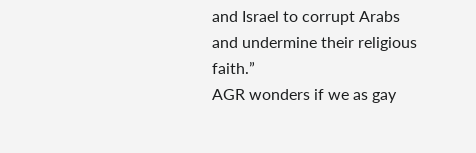and Israel to corrupt Arabs and undermine their religious faith.”
AGR wonders if we as gay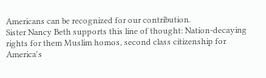Americans can be recognized for our contribution.
Sister Nancy Beth supports this line of thought: Nation-decaying rights for them Muslim homos, second class citizenship for America's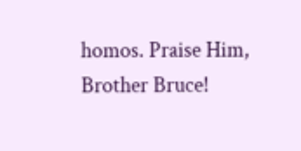homos. Praise Him, Brother Bruce!